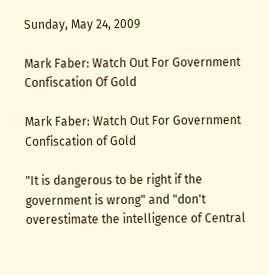Sunday, May 24, 2009

Mark Faber: Watch Out For Government Confiscation Of Gold

Mark Faber: Watch Out For Government Confiscation of Gold

"It is dangerous to be right if the government is wrong" and "don't overestimate the intelligence of Central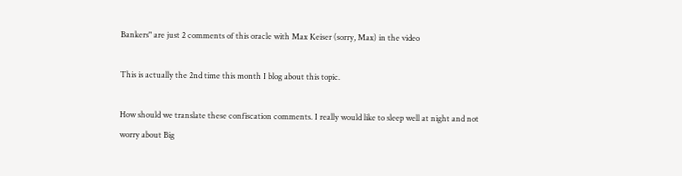Bankers" are just 2 comments of this oracle with Max Keiser (sorry, Max) in the video

This is actually the 2nd time this month I blog about this topic.

How should we translate these confiscation comments. I really would like to sleep well at night and not worry about Big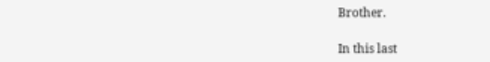Brother.

In this last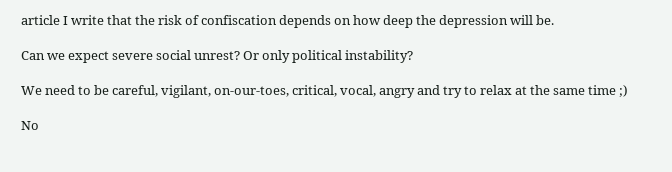article I write that the risk of confiscation depends on how deep the depression will be.

Can we expect severe social unrest? Or only political instability?

We need to be careful, vigilant, on-our-toes, critical, vocal, angry and try to relax at the same time ;)

No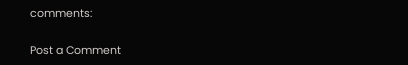comments:

Post a Comment